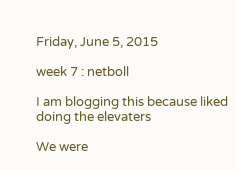Friday, June 5, 2015

week 7 : netboll

I am blogging this because liked doing the elevaters

We were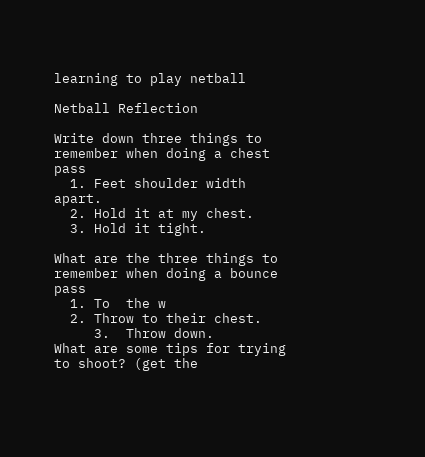learning to play netball

Netball Reflection

Write down three things to remember when doing a chest pass
  1. Feet shoulder width apart.
  2. Hold it at my chest.
  3. Hold it tight.

What are the three things to remember when doing a bounce pass
  1. To  the w
  2. Throw to their chest.
     3.  Throw down.
What are some tips for trying to shoot? (get the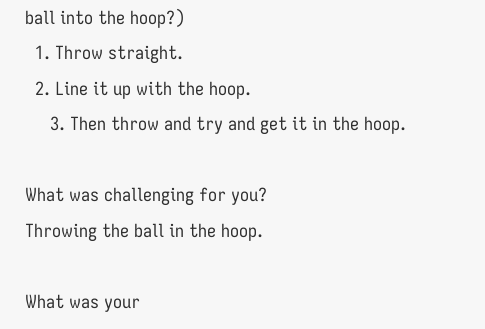ball into the hoop?)
  1. Throw straight.
  2. Line it up with the hoop.
     3. Then throw and try and get it in the hoop.

What was challenging for you?
Throwing the ball in the hoop.

What was your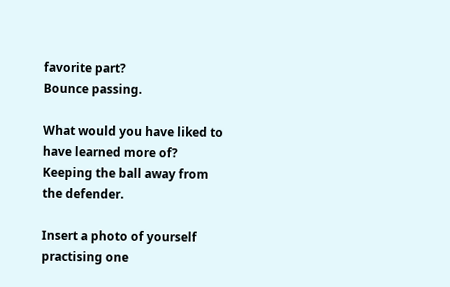favorite part?
Bounce passing.

What would you have liked to have learned more of?
Keeping the ball away from the defender.

Insert a photo of yourself practising one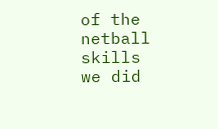of the netball skills we did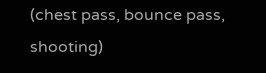(chest pass, bounce pass, shooting)